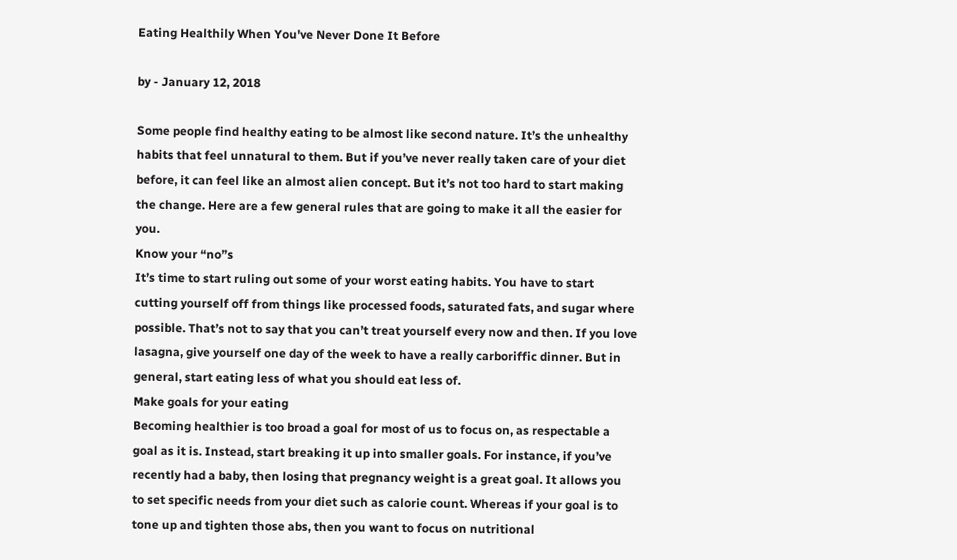Eating Healthily When You've Never Done It Before

by - January 12, 2018

Some people find healthy eating to be almost like second nature. It’s the unhealthy habits that feel unnatural to them. But if you’ve never really taken care of your diet before, it can feel like an almost alien concept. But it’s not too hard to start making the change. Here are a few general rules that are going to make it all the easier for you.
Know your “no”s
It’s time to start ruling out some of your worst eating habits. You have to start cutting yourself off from things like processed foods, saturated fats, and sugar where possible. That’s not to say that you can’t treat yourself every now and then. If you love lasagna, give yourself one day of the week to have a really carboriffic dinner. But in general, start eating less of what you should eat less of.
Make goals for your eating
Becoming healthier is too broad a goal for most of us to focus on, as respectable a goal as it is. Instead, start breaking it up into smaller goals. For instance, if you’ve recently had a baby, then losing that pregnancy weight is a great goal. It allows you to set specific needs from your diet such as calorie count. Whereas if your goal is to tone up and tighten those abs, then you want to focus on nutritional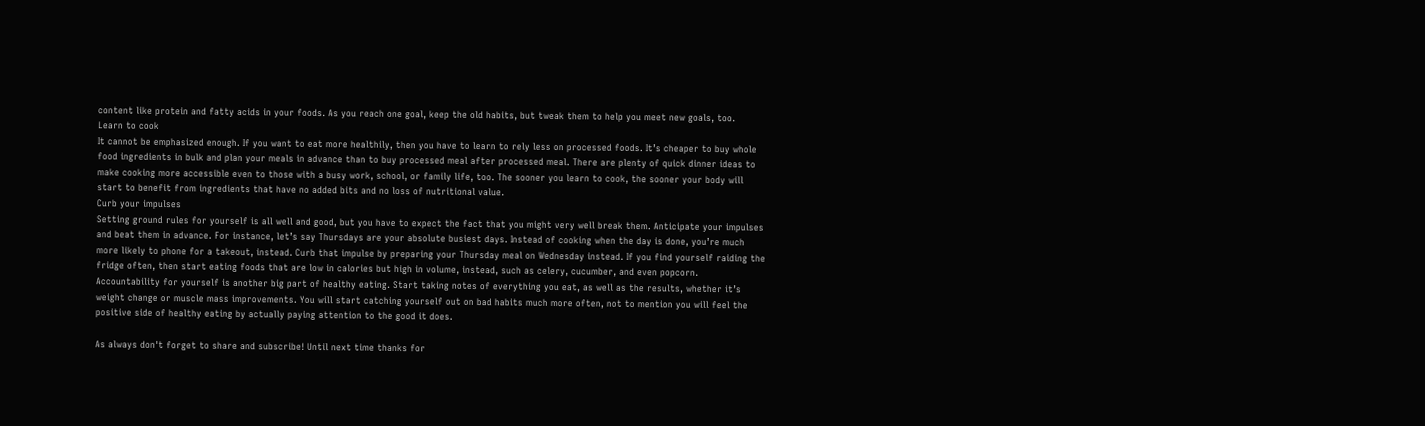content like protein and fatty acids in your foods. As you reach one goal, keep the old habits, but tweak them to help you meet new goals, too.
Learn to cook
It cannot be emphasized enough. If you want to eat more healthily, then you have to learn to rely less on processed foods. It’s cheaper to buy whole food ingredients in bulk and plan your meals in advance than to buy processed meal after processed meal. There are plenty of quick dinner ideas to make cooking more accessible even to those with a busy work, school, or family life, too. The sooner you learn to cook, the sooner your body will start to benefit from ingredients that have no added bits and no loss of nutritional value.
Curb your impulses
Setting ground rules for yourself is all well and good, but you have to expect the fact that you might very well break them. Anticipate your impulses and beat them in advance. For instance, let’s say Thursdays are your absolute busiest days. Instead of cooking when the day is done, you’re much more likely to phone for a takeout, instead. Curb that impulse by preparing your Thursday meal on Wednesday instead. If you find yourself raiding the fridge often, then start eating foods that are low in calories but high in volume, instead, such as celery, cucumber, and even popcorn.
Accountability for yourself is another big part of healthy eating. Start taking notes of everything you eat, as well as the results, whether it’s weight change or muscle mass improvements. You will start catching yourself out on bad habits much more often, not to mention you will feel the positive side of healthy eating by actually paying attention to the good it does.

As always don't forget to share and subscribe! Until next time thanks for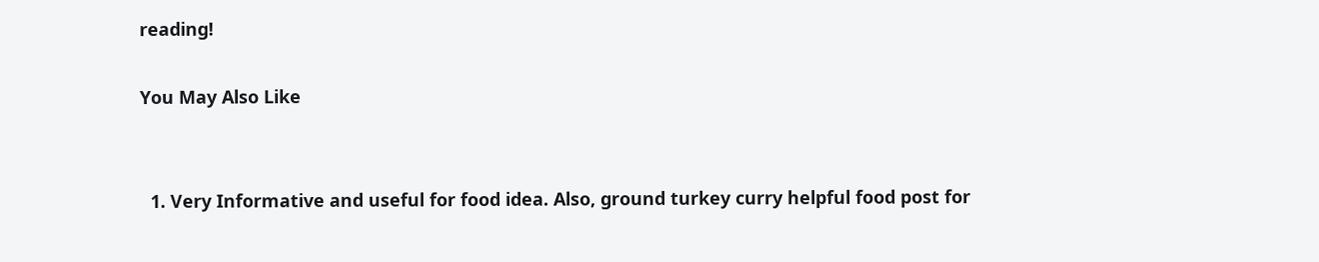reading!

You May Also Like


  1. Very Informative and useful for food idea. Also, ground turkey curry helpful food post for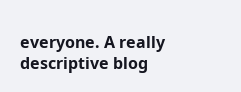everyone. A really descriptive blog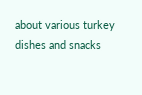about various turkey dishes and snacks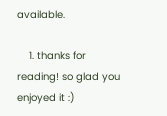available.

    1. thanks for reading! so glad you enjoyed it :)